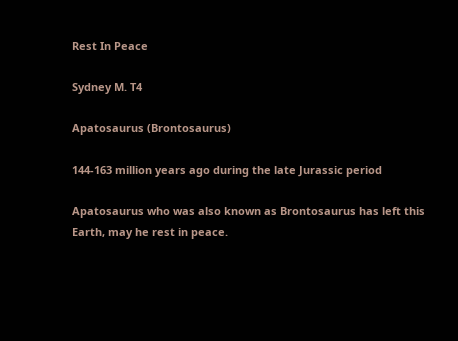Rest In Peace

Sydney M. T4

Apatosaurus (Brontosaurus)

144-163 million years ago during the late Jurassic period

Apatosaurus who was also known as Brontosaurus has left this Earth, may he rest in peace.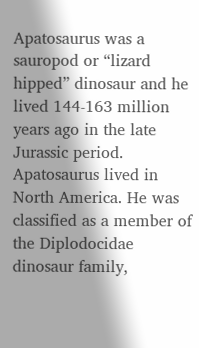Apatosaurus was a sauropod or “lizard hipped” dinosaur and he lived 144-163 million years ago in the late Jurassic period. Apatosaurus lived in North America. He was classified as a member of the Diplodocidae dinosaur family,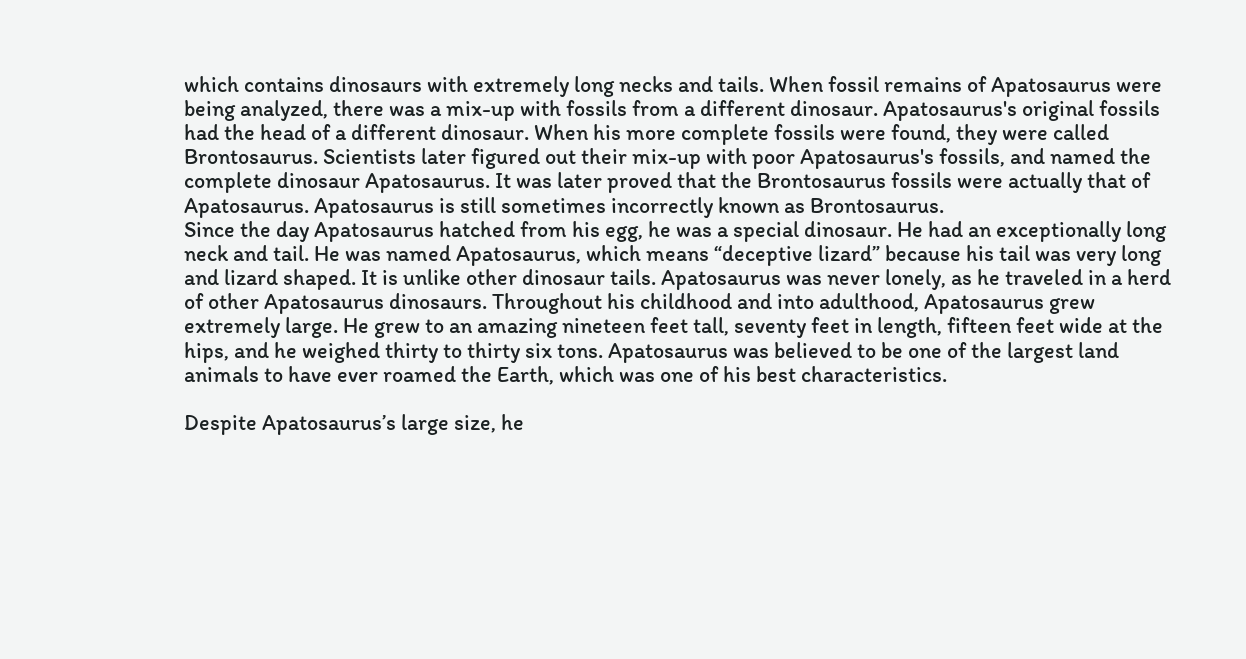which contains dinosaurs with extremely long necks and tails. When fossil remains of Apatosaurus were being analyzed, there was a mix-up with fossils from a different dinosaur. Apatosaurus's original fossils had the head of a different dinosaur. When his more complete fossils were found, they were called Brontosaurus. Scientists later figured out their mix-up with poor Apatosaurus's fossils, and named the complete dinosaur Apatosaurus. It was later proved that the Brontosaurus fossils were actually that of Apatosaurus. Apatosaurus is still sometimes incorrectly known as Brontosaurus.
Since the day Apatosaurus hatched from his egg, he was a special dinosaur. He had an exceptionally long neck and tail. He was named Apatosaurus, which means “deceptive lizard” because his tail was very long and lizard shaped. It is unlike other dinosaur tails. Apatosaurus was never lonely, as he traveled in a herd of other Apatosaurus dinosaurs. Throughout his childhood and into adulthood, Apatosaurus grew extremely large. He grew to an amazing nineteen feet tall, seventy feet in length, fifteen feet wide at the hips, and he weighed thirty to thirty six tons. Apatosaurus was believed to be one of the largest land animals to have ever roamed the Earth, which was one of his best characteristics.

Despite Apatosaurus’s large size, he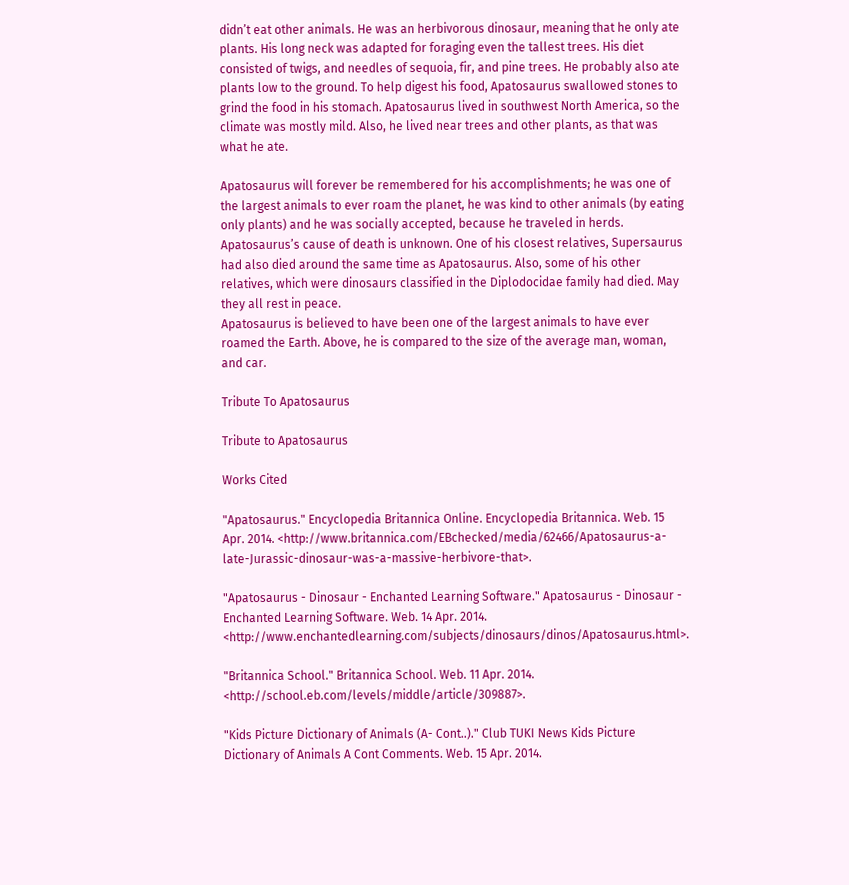didn’t eat other animals. He was an herbivorous dinosaur, meaning that he only ate plants. His long neck was adapted for foraging even the tallest trees. His diet consisted of twigs, and needles of sequoia, fir, and pine trees. He probably also ate plants low to the ground. To help digest his food, Apatosaurus swallowed stones to grind the food in his stomach. Apatosaurus lived in southwest North America, so the climate was mostly mild. Also, he lived near trees and other plants, as that was what he ate.

Apatosaurus will forever be remembered for his accomplishments; he was one of the largest animals to ever roam the planet, he was kind to other animals (by eating only plants) and he was socially accepted, because he traveled in herds. Apatosaurus’s cause of death is unknown. One of his closest relatives, Supersaurus had also died around the same time as Apatosaurus. Also, some of his other relatives, which were dinosaurs classified in the Diplodocidae family had died. May they all rest in peace.
Apatosaurus is believed to have been one of the largest animals to have ever roamed the Earth. Above, he is compared to the size of the average man, woman, and car.

Tribute To Apatosaurus

Tribute to Apatosaurus

Works Cited

"Apatosaurus." Encyclopedia Britannica Online. Encyclopedia Britannica. Web. 15 Apr. 2014. <http://www.britannica.com/EBchecked/media/62466/Apatosaurus-a-late-Jurassic-dinosaur-was-a-massive-herbivore-that>.

"Apatosaurus - Dinosaur - Enchanted Learning Software." Apatosaurus - Dinosaur - Enchanted Learning Software. Web. 14 Apr. 2014. <http://www.enchantedlearning.com/subjects/dinosaurs/dinos/Apatosaurus.html>.

"Britannica School." Britannica School. Web. 11 Apr. 2014. <http://school.eb.com/levels/middle/article/309887>.

"Kids Picture Dictionary of Animals (A- Cont..)." Club TUKI News Kids Picture Dictionary of Animals A Cont Comments. Web. 15 Apr. 2014.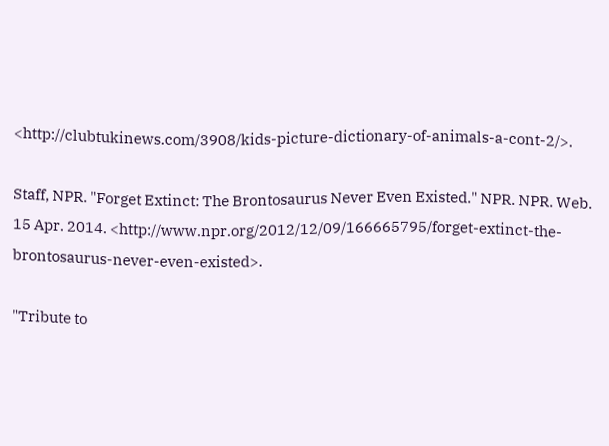<http://clubtukinews.com/3908/kids-picture-dictionary-of-animals-a-cont-2/>.

Staff, NPR. "Forget Extinct: The Brontosaurus Never Even Existed." NPR. NPR. Web. 15 Apr. 2014. <http://www.npr.org/2012/12/09/166665795/forget-extinct-the-brontosaurus-never-even-existed>.

"Tribute to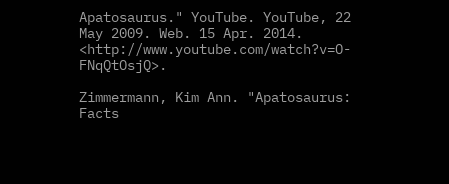Apatosaurus." YouTube. YouTube, 22 May 2009. Web. 15 Apr. 2014. <http://www.youtube.com/watch?v=O-FNqQtOsjQ>.

Zimmermann, Kim Ann. "Apatosaurus: Facts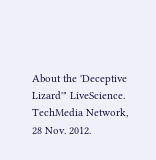About the 'Deceptive Lizard'" LiveScience. TechMedia Network, 28 Nov. 2012.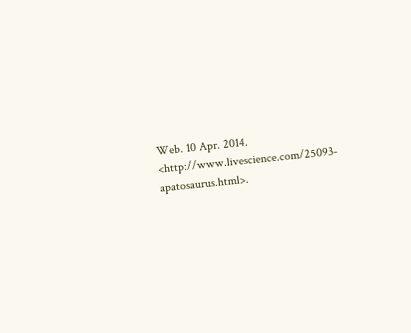Web. 10 Apr. 2014. <http://www.livescience.com/25093-apatosaurus.html>.